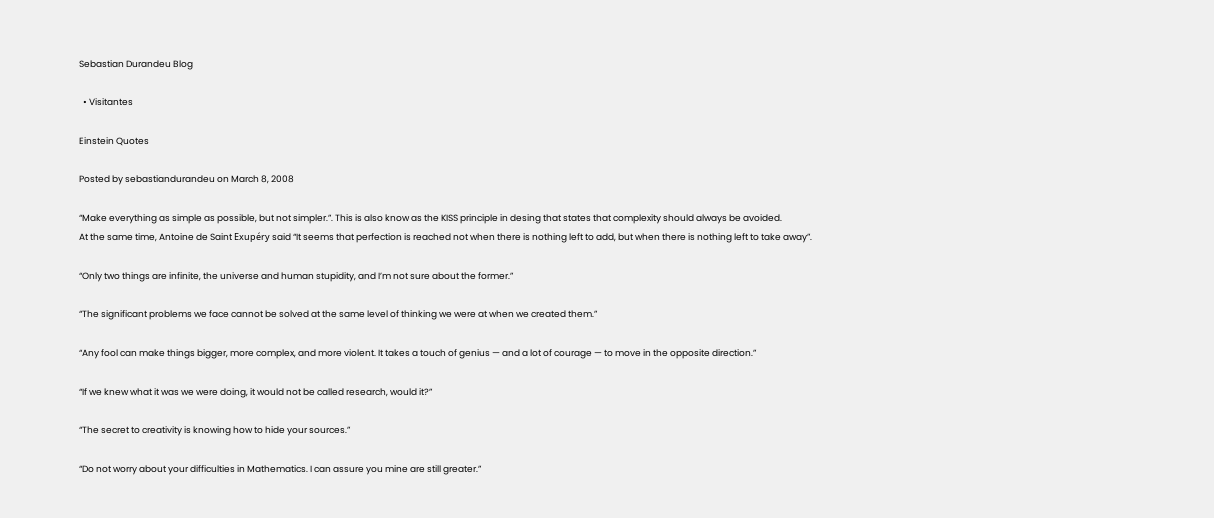Sebastian Durandeu Blog

  • Visitantes

Einstein Quotes

Posted by sebastiandurandeu on March 8, 2008

“Make everything as simple as possible, but not simpler.”. This is also know as the KISS principle in desing that states that complexity should always be avoided.
At the same time, Antoine de Saint Exupéry said “It seems that perfection is reached not when there is nothing left to add, but when there is nothing left to take away”.

“Only two things are infinite, the universe and human stupidity, and I’m not sure about the former.”

“The significant problems we face cannot be solved at the same level of thinking we were at when we created them.”

“Any fool can make things bigger, more complex, and more violent. It takes a touch of genius — and a lot of courage — to move in the opposite direction.”

“If we knew what it was we were doing, it would not be called research, would it?”

“The secret to creativity is knowing how to hide your sources.”

“Do not worry about your difficulties in Mathematics. I can assure you mine are still greater.”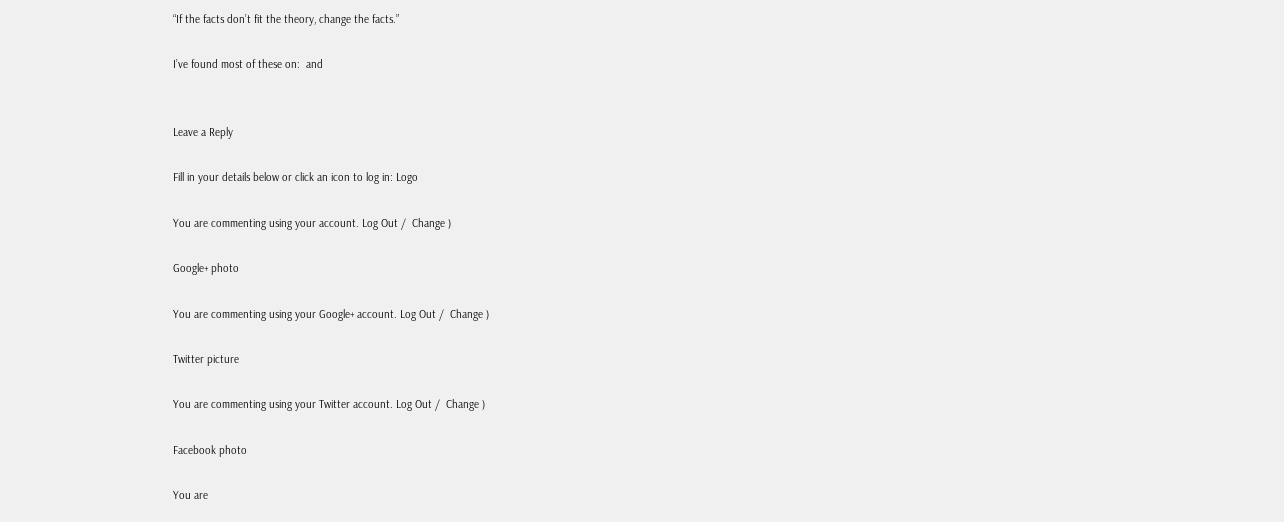“If the facts don’t fit the theory, change the facts.”

I’ve found most of these on:  and


Leave a Reply

Fill in your details below or click an icon to log in: Logo

You are commenting using your account. Log Out /  Change )

Google+ photo

You are commenting using your Google+ account. Log Out /  Change )

Twitter picture

You are commenting using your Twitter account. Log Out /  Change )

Facebook photo

You are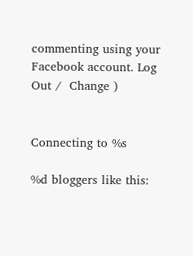commenting using your Facebook account. Log Out /  Change )


Connecting to %s

%d bloggers like this: